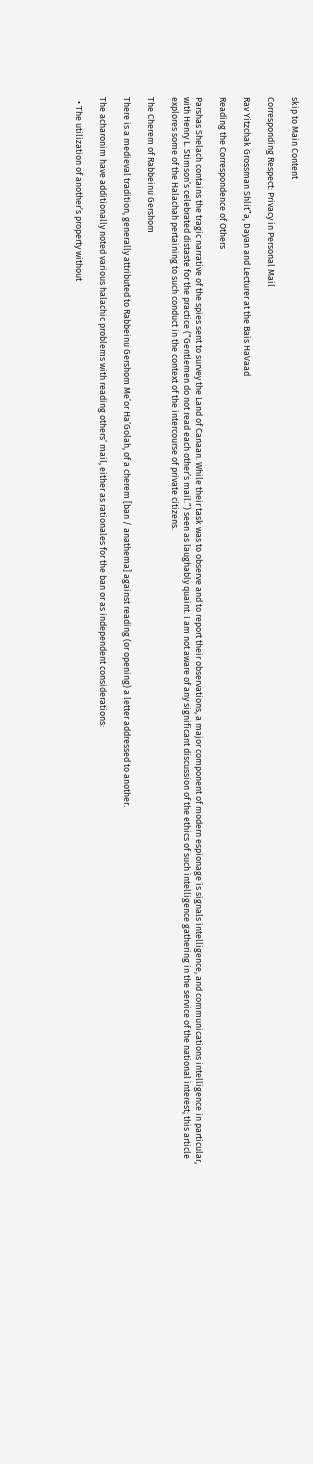skip to Main Content

Corresponding Respect: Privacy in Personal Mail

Rav Yitzchak Grossman Shlit”a, Dayan and Lecturer at the Bais HaVaad

Reading the Correspondence of Others

Parshas Shelach contains the tragic narrative of the spies sent to survey the Land of Canaan. While their task was to observe and to report their observations, a major component of modern espionage is signals intelligence, and communications intelligence in particular, with Henry L. Stimson’s celebrated distaste for the practice (“Gentlemen do not read each other’s mail.”) seen as laughably quaint. I am not aware of any significant discussion of the ethics of such intelligence gathering in the service of the national interest; this article explores some of the Halachah pertaining to such conduct in the context of the intercourse of private citizens.

The Cherem of Rabbeinu Gershom

There is a medieval tradition, generally attributed to Rabbeinu Gershom Me’or Ha’Golah, of a cherem [ban / anathema] against reading (or opening) a letter addressed to another.

The acharonim have additionally noted various halachic problems with reading others’ mail, either as rationales for the ban or as independent considerations:

  • The utilization of another’s property without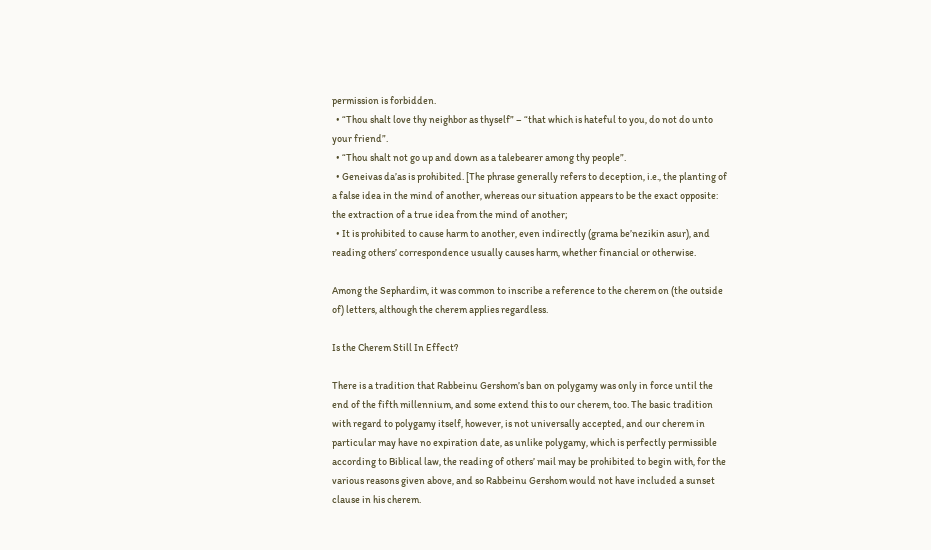permission is forbidden.
  • “Thou shalt love thy neighbor as thyself” – “that which is hateful to you, do not do unto your friend”.
  • “Thou shalt not go up and down as a talebearer among thy people”.
  • Geneivas da’as is prohibited. [The phrase generally refers to deception, i.e., the planting of a false idea in the mind of another, whereas our situation appears to be the exact opposite: the extraction of a true idea from the mind of another;
  • It is prohibited to cause harm to another, even indirectly (grama be’nezikin asur), and reading others’ correspondence usually causes harm, whether financial or otherwise.

Among the Sephardim, it was common to inscribe a reference to the cherem on (the outside of) letters, although the cherem applies regardless.

Is the Cherem Still In Effect?

There is a tradition that Rabbeinu Gershom’s ban on polygamy was only in force until the end of the fifth millennium, and some extend this to our cherem, too. The basic tradition with regard to polygamy itself, however, is not universally accepted, and our cherem in particular may have no expiration date, as unlike polygamy, which is perfectly permissible according to Biblical law, the reading of others’ mail may be prohibited to begin with, for the various reasons given above, and so Rabbeinu Gershom would not have included a sunset clause in his cherem.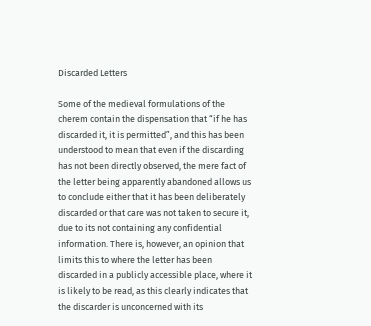Discarded Letters

Some of the medieval formulations of the cherem contain the dispensation that “if he has discarded it, it is permitted”, and this has been understood to mean that even if the discarding has not been directly observed, the mere fact of the letter being apparently abandoned allows us to conclude either that it has been deliberately discarded or that care was not taken to secure it, due to its not containing any confidential information. There is, however, an opinion that limits this to where the letter has been discarded in a publicly accessible place, where it is likely to be read, as this clearly indicates that the discarder is unconcerned with its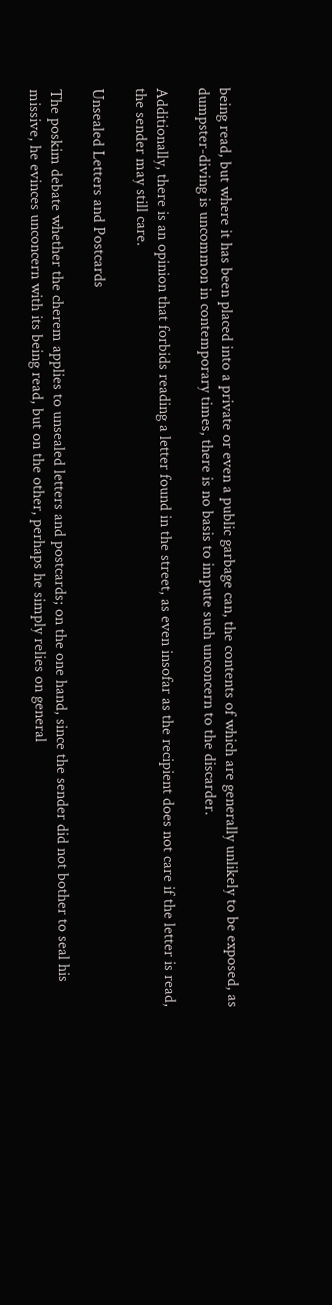being read, but where it has been placed into a private or even a public garbage can, the contents of which are generally unlikely to be exposed, as dumpster-diving is uncommon in contemporary times, there is no basis to impute such unconcern to the discarder.

Additionally, there is an opinion that forbids reading a letter found in the street, as even insofar as the recipient does not care if the letter is read, the sender may still care.

Unsealed Letters and Postcards

The poskim debate whether the cherem applies to unsealed letters and postcards; on the one hand, since the sender did not bother to seal his missive, he evinces unconcern with its being read, but on the other, perhaps he simply relies on general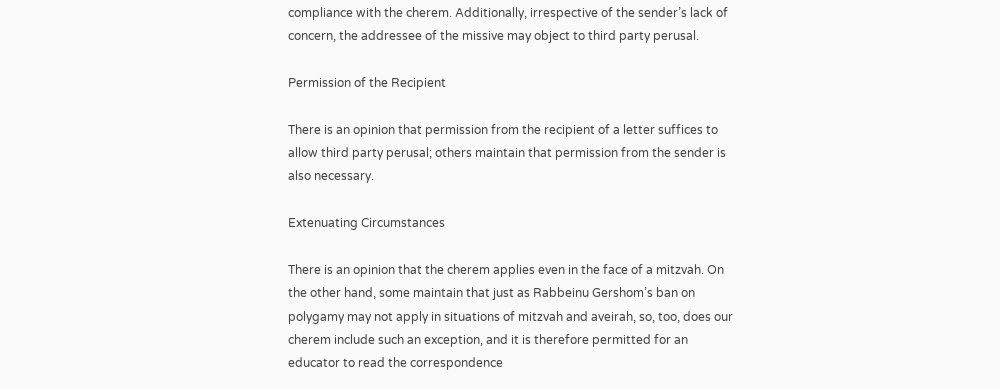compliance with the cherem. Additionally, irrespective of the sender’s lack of concern, the addressee of the missive may object to third party perusal.

Permission of the Recipient

There is an opinion that permission from the recipient of a letter suffices to allow third party perusal; others maintain that permission from the sender is also necessary.

Extenuating Circumstances

There is an opinion that the cherem applies even in the face of a mitzvah. On the other hand, some maintain that just as Rabbeinu Gershom’s ban on polygamy may not apply in situations of mitzvah and aveirah, so, too, does our cherem include such an exception, and it is therefore permitted for an educator to read the correspondence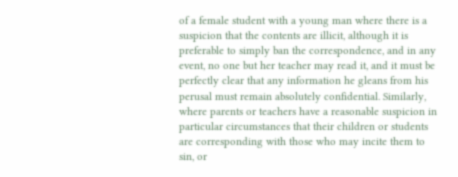of a female student with a young man where there is a suspicion that the contents are illicit, although it is preferable to simply ban the correspondence, and in any event, no one but her teacher may read it, and it must be perfectly clear that any information he gleans from his perusal must remain absolutely confidential. Similarly, where parents or teachers have a reasonable suspicion in particular circumstances that their children or students are corresponding with those who may incite them to sin, or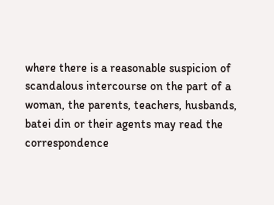where there is a reasonable suspicion of scandalous intercourse on the part of a woman, the parents, teachers, husbands, batei din or their agents may read the correspondence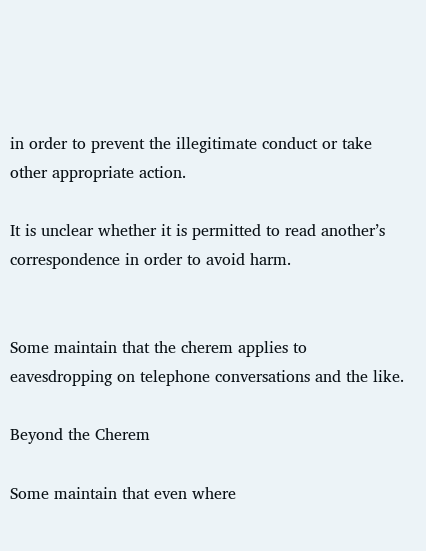in order to prevent the illegitimate conduct or take other appropriate action.

It is unclear whether it is permitted to read another’s correspondence in order to avoid harm.


Some maintain that the cherem applies to eavesdropping on telephone conversations and the like.

Beyond the Cherem

Some maintain that even where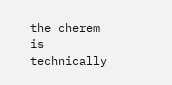the cherem is technically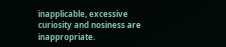inapplicable, excessive curiosity and nosiness are inappropriate.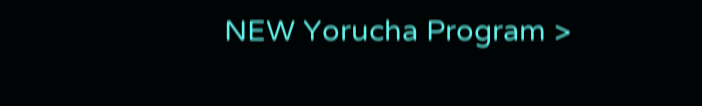NEW Yorucha Program >